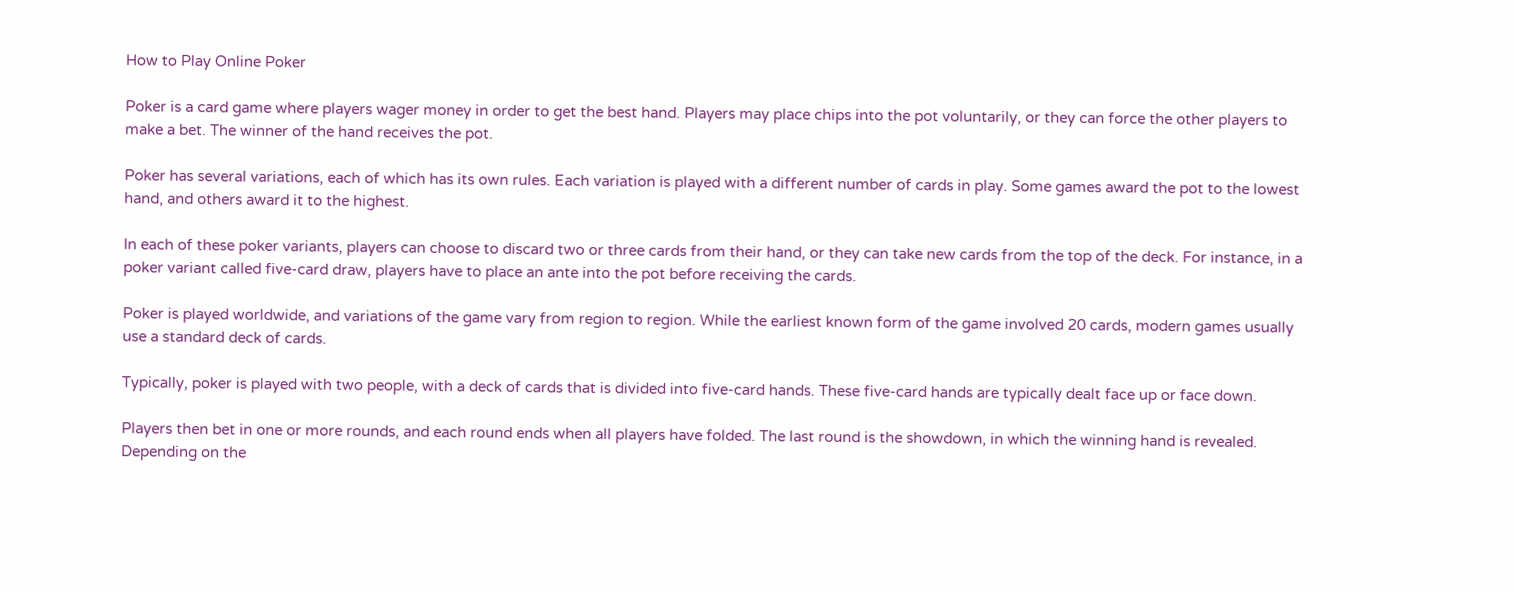How to Play Online Poker

Poker is a card game where players wager money in order to get the best hand. Players may place chips into the pot voluntarily, or they can force the other players to make a bet. The winner of the hand receives the pot.

Poker has several variations, each of which has its own rules. Each variation is played with a different number of cards in play. Some games award the pot to the lowest hand, and others award it to the highest.

In each of these poker variants, players can choose to discard two or three cards from their hand, or they can take new cards from the top of the deck. For instance, in a poker variant called five-card draw, players have to place an ante into the pot before receiving the cards.

Poker is played worldwide, and variations of the game vary from region to region. While the earliest known form of the game involved 20 cards, modern games usually use a standard deck of cards.

Typically, poker is played with two people, with a deck of cards that is divided into five-card hands. These five-card hands are typically dealt face up or face down.

Players then bet in one or more rounds, and each round ends when all players have folded. The last round is the showdown, in which the winning hand is revealed. Depending on the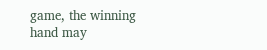game, the winning hand may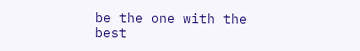be the one with the best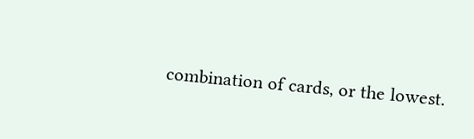combination of cards, or the lowest.